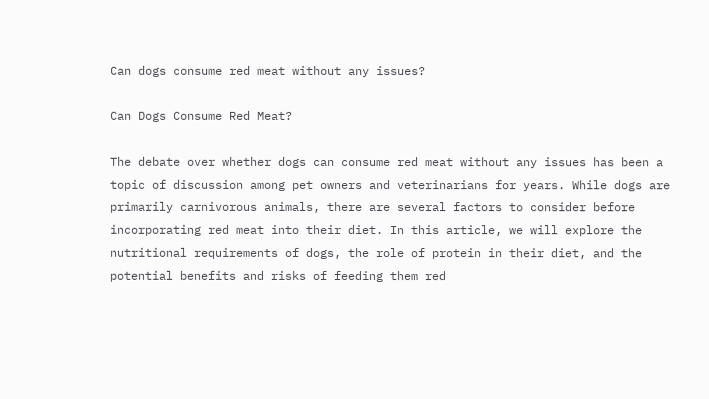Can dogs consume red meat without any issues?

Can Dogs Consume Red Meat?

The debate over whether dogs can consume red meat without any issues has been a topic of discussion among pet owners and veterinarians for years. While dogs are primarily carnivorous animals, there are several factors to consider before incorporating red meat into their diet. In this article, we will explore the nutritional requirements of dogs, the role of protein in their diet, and the potential benefits and risks of feeding them red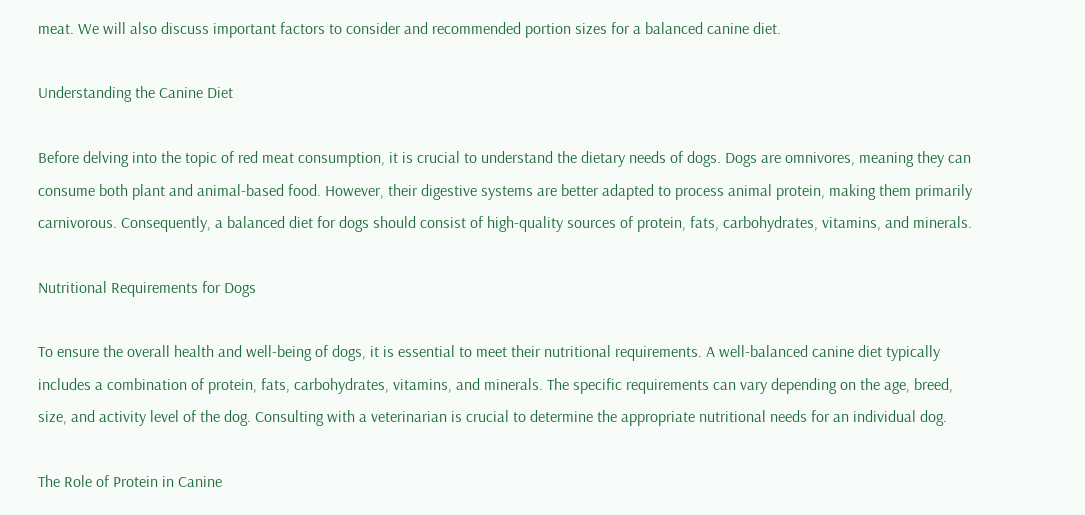meat. We will also discuss important factors to consider and recommended portion sizes for a balanced canine diet.

Understanding the Canine Diet

Before delving into the topic of red meat consumption, it is crucial to understand the dietary needs of dogs. Dogs are omnivores, meaning they can consume both plant and animal-based food. However, their digestive systems are better adapted to process animal protein, making them primarily carnivorous. Consequently, a balanced diet for dogs should consist of high-quality sources of protein, fats, carbohydrates, vitamins, and minerals.

Nutritional Requirements for Dogs

To ensure the overall health and well-being of dogs, it is essential to meet their nutritional requirements. A well-balanced canine diet typically includes a combination of protein, fats, carbohydrates, vitamins, and minerals. The specific requirements can vary depending on the age, breed, size, and activity level of the dog. Consulting with a veterinarian is crucial to determine the appropriate nutritional needs for an individual dog.

The Role of Protein in Canine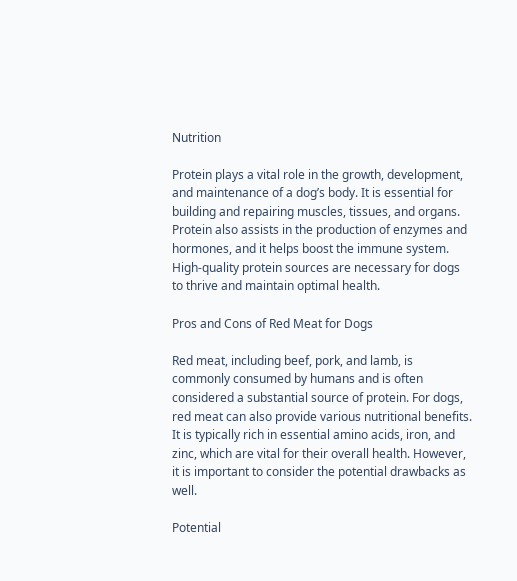Nutrition

Protein plays a vital role in the growth, development, and maintenance of a dog’s body. It is essential for building and repairing muscles, tissues, and organs. Protein also assists in the production of enzymes and hormones, and it helps boost the immune system. High-quality protein sources are necessary for dogs to thrive and maintain optimal health.

Pros and Cons of Red Meat for Dogs

Red meat, including beef, pork, and lamb, is commonly consumed by humans and is often considered a substantial source of protein. For dogs, red meat can also provide various nutritional benefits. It is typically rich in essential amino acids, iron, and zinc, which are vital for their overall health. However, it is important to consider the potential drawbacks as well.

Potential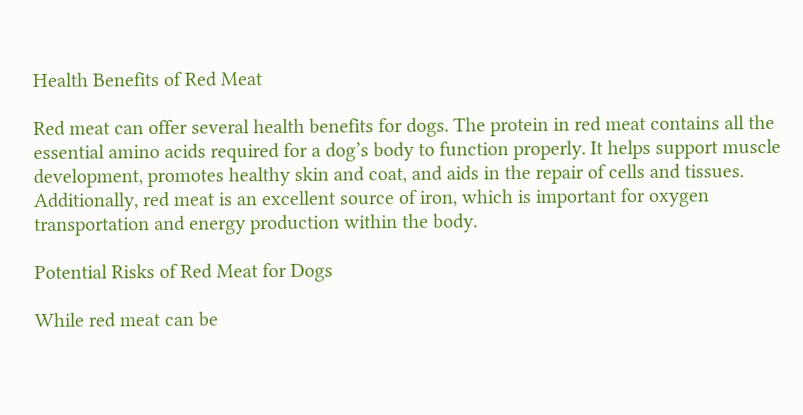Health Benefits of Red Meat

Red meat can offer several health benefits for dogs. The protein in red meat contains all the essential amino acids required for a dog’s body to function properly. It helps support muscle development, promotes healthy skin and coat, and aids in the repair of cells and tissues. Additionally, red meat is an excellent source of iron, which is important for oxygen transportation and energy production within the body.

Potential Risks of Red Meat for Dogs

While red meat can be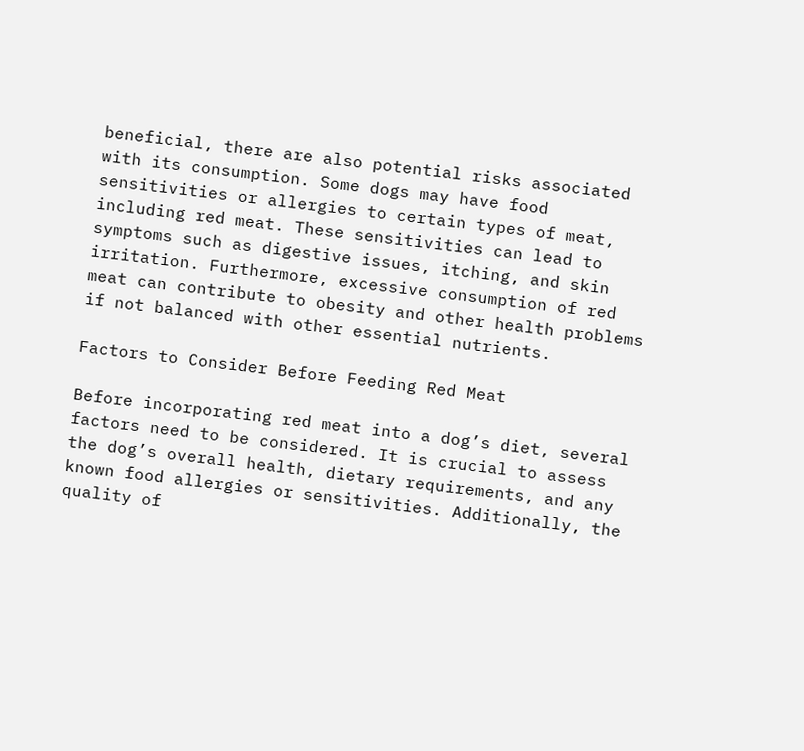beneficial, there are also potential risks associated with its consumption. Some dogs may have food sensitivities or allergies to certain types of meat, including red meat. These sensitivities can lead to symptoms such as digestive issues, itching, and skin irritation. Furthermore, excessive consumption of red meat can contribute to obesity and other health problems if not balanced with other essential nutrients.

Factors to Consider Before Feeding Red Meat

Before incorporating red meat into a dog’s diet, several factors need to be considered. It is crucial to assess the dog’s overall health, dietary requirements, and any known food allergies or sensitivities. Additionally, the quality of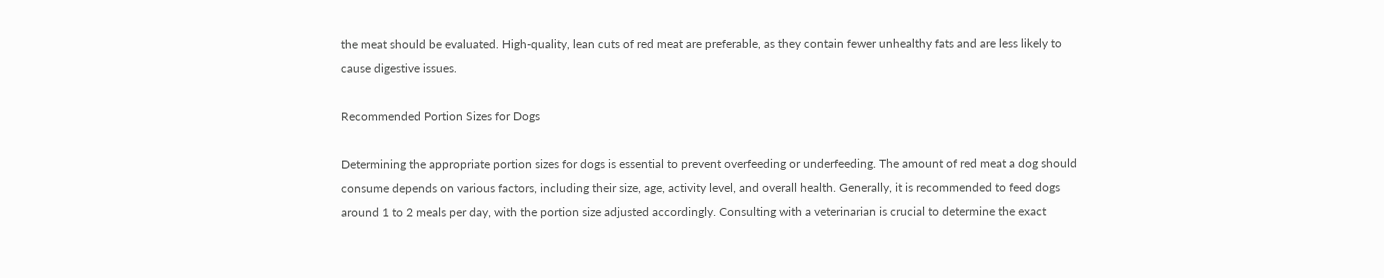the meat should be evaluated. High-quality, lean cuts of red meat are preferable, as they contain fewer unhealthy fats and are less likely to cause digestive issues.

Recommended Portion Sizes for Dogs

Determining the appropriate portion sizes for dogs is essential to prevent overfeeding or underfeeding. The amount of red meat a dog should consume depends on various factors, including their size, age, activity level, and overall health. Generally, it is recommended to feed dogs around 1 to 2 meals per day, with the portion size adjusted accordingly. Consulting with a veterinarian is crucial to determine the exact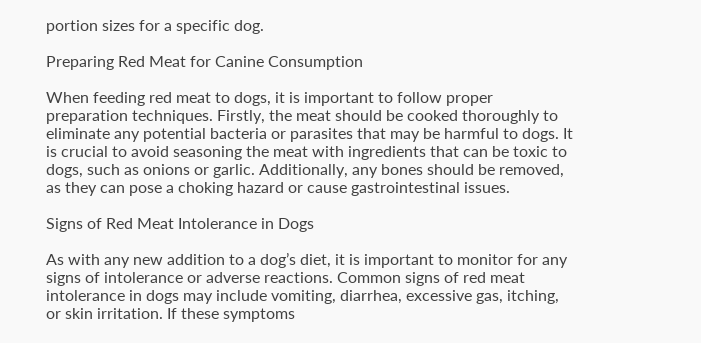portion sizes for a specific dog.

Preparing Red Meat for Canine Consumption

When feeding red meat to dogs, it is important to follow proper preparation techniques. Firstly, the meat should be cooked thoroughly to eliminate any potential bacteria or parasites that may be harmful to dogs. It is crucial to avoid seasoning the meat with ingredients that can be toxic to dogs, such as onions or garlic. Additionally, any bones should be removed, as they can pose a choking hazard or cause gastrointestinal issues.

Signs of Red Meat Intolerance in Dogs

As with any new addition to a dog’s diet, it is important to monitor for any signs of intolerance or adverse reactions. Common signs of red meat intolerance in dogs may include vomiting, diarrhea, excessive gas, itching, or skin irritation. If these symptoms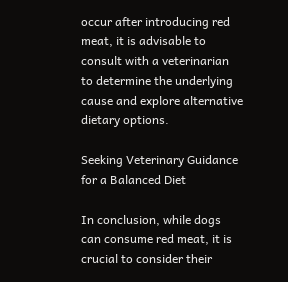occur after introducing red meat, it is advisable to consult with a veterinarian to determine the underlying cause and explore alternative dietary options.

Seeking Veterinary Guidance for a Balanced Diet

In conclusion, while dogs can consume red meat, it is crucial to consider their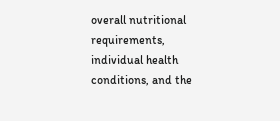overall nutritional requirements, individual health conditions, and the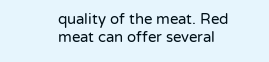quality of the meat. Red meat can offer several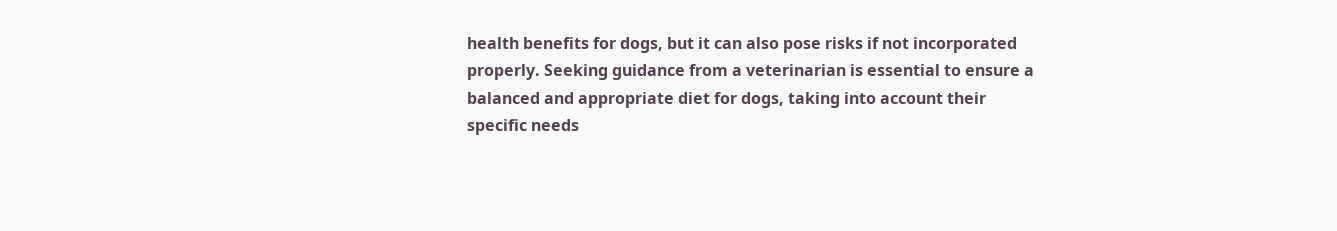health benefits for dogs, but it can also pose risks if not incorporated properly. Seeking guidance from a veterinarian is essential to ensure a balanced and appropriate diet for dogs, taking into account their specific needs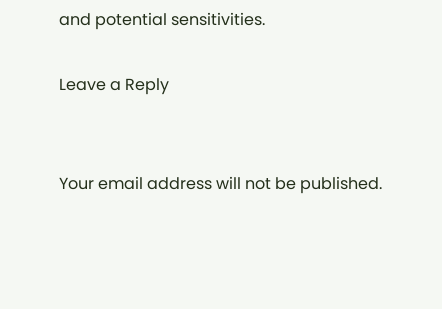and potential sensitivities.

Leave a Reply


Your email address will not be published.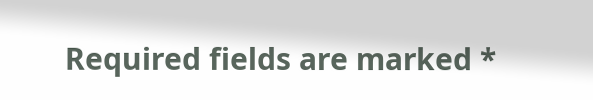Required fields are marked *